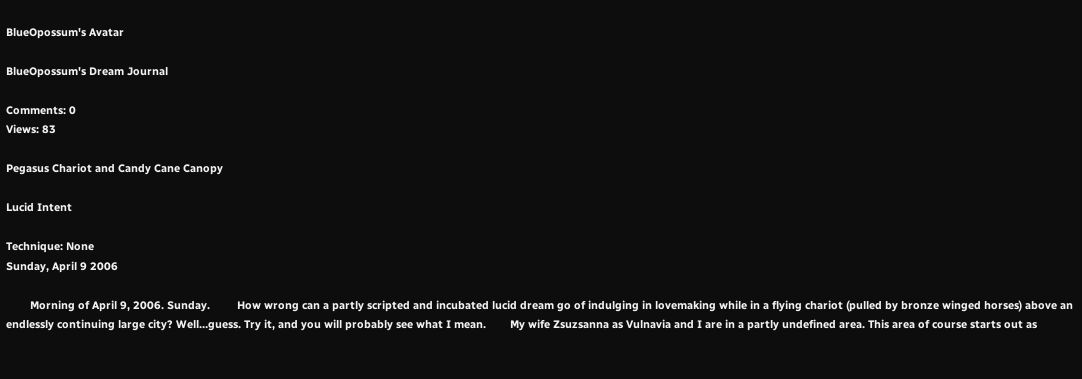BlueOpossum's Avatar

BlueOpossum's Dream Journal

Comments: 0
Views: 83

Pegasus Chariot and Candy Cane Canopy

Lucid Intent

Technique: None
Sunday, April 9 2006

        Morning of April 9, 2006. Sunday.         How wrong can a partly scripted and incubated lucid dream go of indulging in lovemaking while in a flying chariot (pulled by bronze winged horses) above an endlessly continuing large city? Well…guess. Try it, and you will probably see what I mean.        My wife Zsuzsanna as Vulnavia and I are in a partly undefined area. This area of course starts out as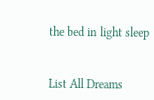the bed in light sleep


List All Dreams